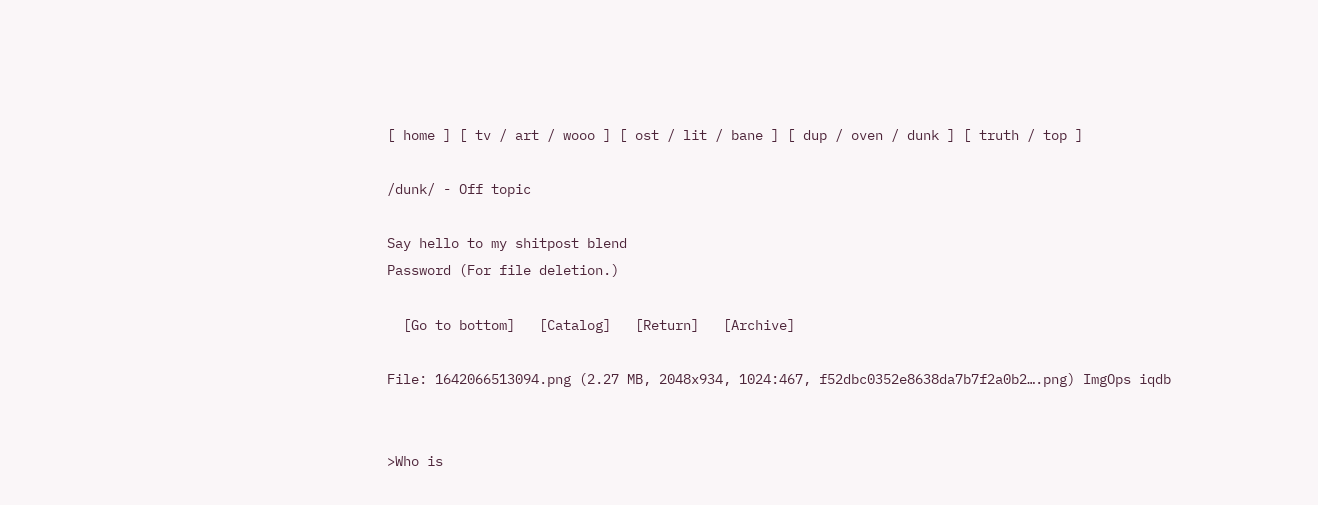[ home ] [ tv / art / wooo ] [ ost / lit / bane ] [ dup / oven / dunk ] [ truth / top ]

/dunk/ - Off topic

Say hello to my shitpost blend
Password (For file deletion.)

  [Go to bottom]   [Catalog]   [Return]   [Archive]

File: 1642066513094.png (2.27 MB, 2048x934, 1024:467, f52dbc0352e8638da7b7f2a0b2….png) ImgOps iqdb


>Who is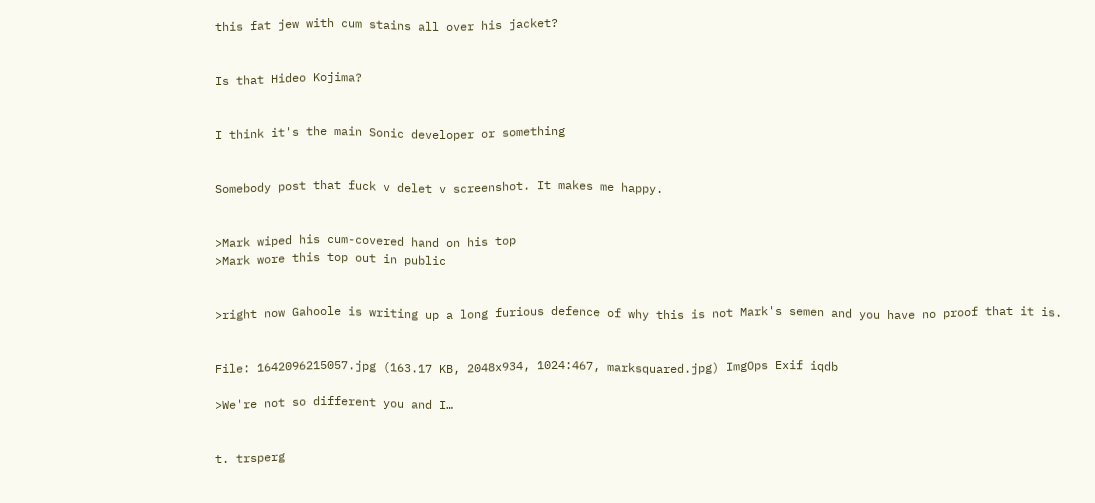this fat jew with cum stains all over his jacket?


Is that Hideo Kojima?


I think it's the main Sonic developer or something


Somebody post that fuck v delet v screenshot. It makes me happy.


>Mark wiped his cum-covered hand on his top
>Mark wore this top out in public


>right now Gahoole is writing up a long furious defence of why this is not Mark's semen and you have no proof that it is.


File: 1642096215057.jpg (163.17 KB, 2048x934, 1024:467, marksquared.jpg) ImgOps Exif iqdb

>We're not so different you and I…


t. trsperg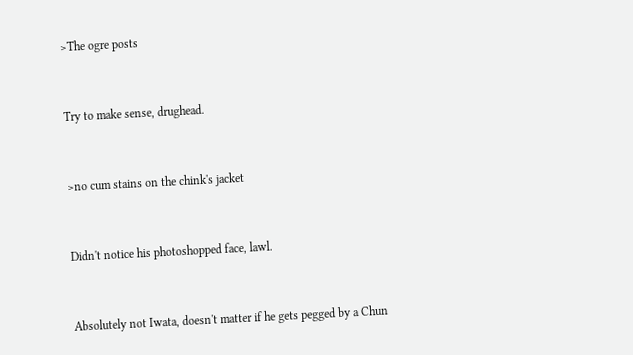>The ogre posts


Try to make sense, drughead.


>no cum stains on the chink's jacket


Didn't notice his photoshopped face, lawl.


Absolutely not Iwata, doesn't matter if he gets pegged by a Chun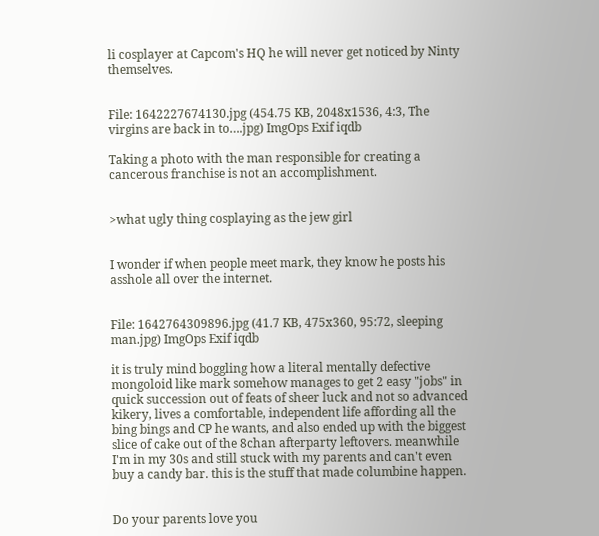li cosplayer at Capcom's HQ he will never get noticed by Ninty themselves.


File: 1642227674130.jpg (454.75 KB, 2048x1536, 4:3, The virgins are back in to….jpg) ImgOps Exif iqdb

Taking a photo with the man responsible for creating a cancerous franchise is not an accomplishment.


>what ugly thing cosplaying as the jew girl


I wonder if when people meet mark, they know he posts his asshole all over the internet.


File: 1642764309896.jpg (41.7 KB, 475x360, 95:72, sleeping man.jpg) ImgOps Exif iqdb

it is truly mind boggling how a literal mentally defective mongoloid like mark somehow manages to get 2 easy "jobs" in quick succession out of feats of sheer luck and not so advanced kikery, lives a comfortable, independent life affording all the bing bings and CP he wants, and also ended up with the biggest slice of cake out of the 8chan afterparty leftovers. meanwhile I'm in my 30s and still stuck with my parents and can't even buy a candy bar. this is the stuff that made columbine happen.


Do your parents love you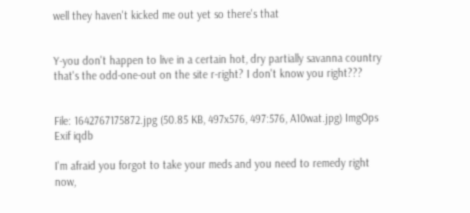well they haven't kicked me out yet so there's that


Y-you don't happen to live in a certain hot, dry partially savanna country that's the odd-one-out on the site r-right? I don't know you right???


File: 1642767175872.jpg (50.85 KB, 497x576, 497:576, A10wat.jpg) ImgOps Exif iqdb

I'm afraid you forgot to take your meds and you need to remedy right now,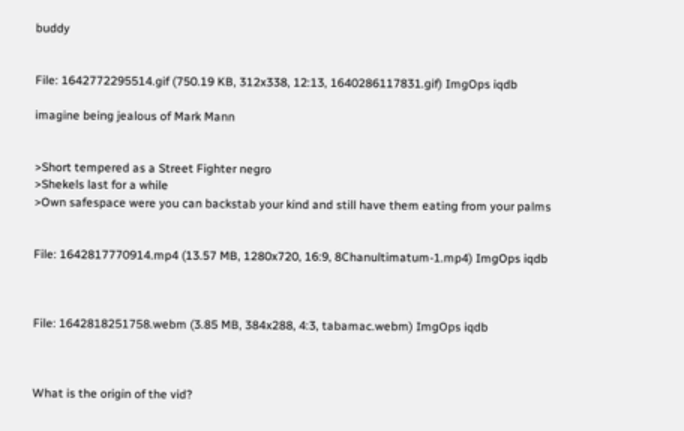buddy


File: 1642772295514.gif (750.19 KB, 312x338, 12:13, 1640286117831.gif) ImgOps iqdb

imagine being jealous of Mark Mann


>Short tempered as a Street Fighter negro
>Shekels last for a while
>Own safespace were you can backstab your kind and still have them eating from your palms


File: 1642817770914.mp4 (13.57 MB, 1280x720, 16:9, 8Chanultimatum-1.mp4) ImgOps iqdb



File: 1642818251758.webm (3.85 MB, 384x288, 4:3, tabamac.webm) ImgOps iqdb



What is the origin of the vid?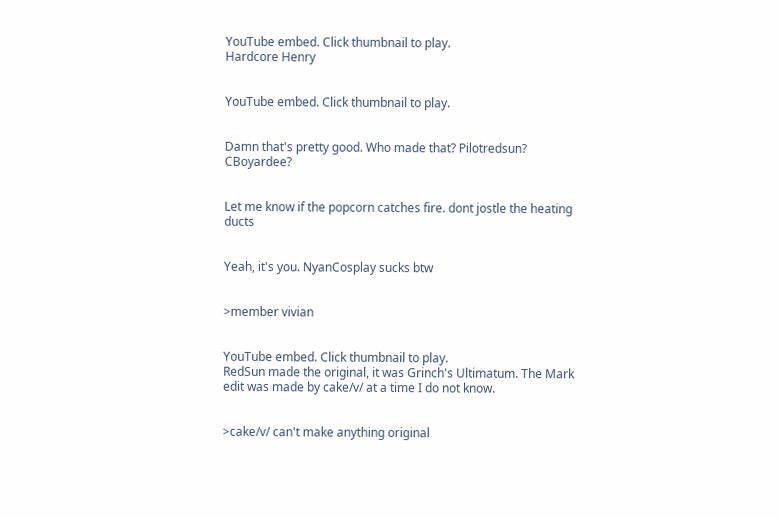YouTube embed. Click thumbnail to play.
Hardcore Henry


YouTube embed. Click thumbnail to play.


Damn that's pretty good. Who made that? Pilotredsun? CBoyardee?


Let me know if the popcorn catches fire. dont jostle the heating ducts


Yeah, it's you. NyanCosplay sucks btw


>member vivian


YouTube embed. Click thumbnail to play.
RedSun made the original, it was Grinch's Ultimatum. The Mark edit was made by cake/v/ at a time I do not know.


>cake/v/ can't make anything original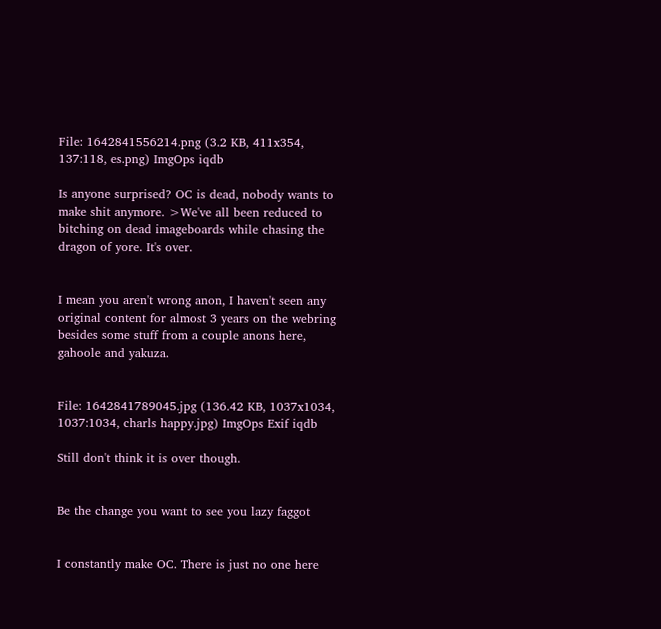File: 1642841556214.png (3.2 KB, 411x354, 137:118, es.png) ImgOps iqdb

Is anyone surprised? OC is dead, nobody wants to make shit anymore. >We've all been reduced to bitching on dead imageboards while chasing the dragon of yore. It's over.


I mean you aren't wrong anon, I haven't seen any original content for almost 3 years on the webring besides some stuff from a couple anons here, gahoole and yakuza.


File: 1642841789045.jpg (136.42 KB, 1037x1034, 1037:1034, charls happy.jpg) ImgOps Exif iqdb

Still don't think it is over though.


Be the change you want to see you lazy faggot


I constantly make OC. There is just no one here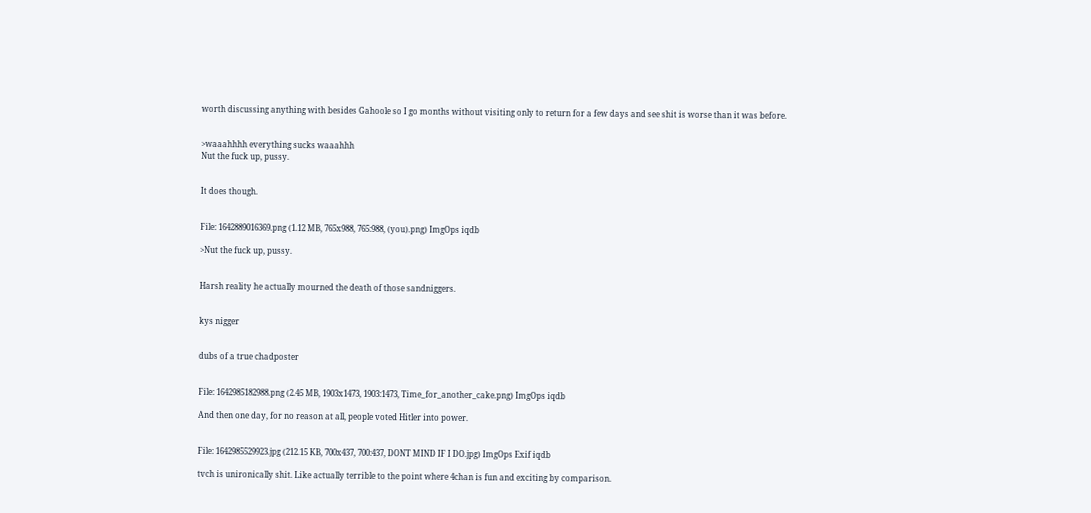worth discussing anything with besides Gahoole so I go months without visiting only to return for a few days and see shit is worse than it was before.


>waaahhhh everything sucks waaahhh
Nut the fuck up, pussy.


It does though.


File: 1642889016369.png (1.12 MB, 765x988, 765:988, (you).png) ImgOps iqdb

>Nut the fuck up, pussy.


Harsh reality he actually mourned the death of those sandniggers.


kys nigger


dubs of a true chadposter


File: 1642985182988.png (2.45 MB, 1903x1473, 1903:1473, Time_for_another_cake.png) ImgOps iqdb

And then one day, for no reason at all, people voted Hitler into power.


File: 1642985529923.jpg (212.15 KB, 700x437, 700:437, DONT MIND IF I DO.jpg) ImgOps Exif iqdb

tvch is unironically shit. Like actually terrible to the point where 4chan is fun and exciting by comparison.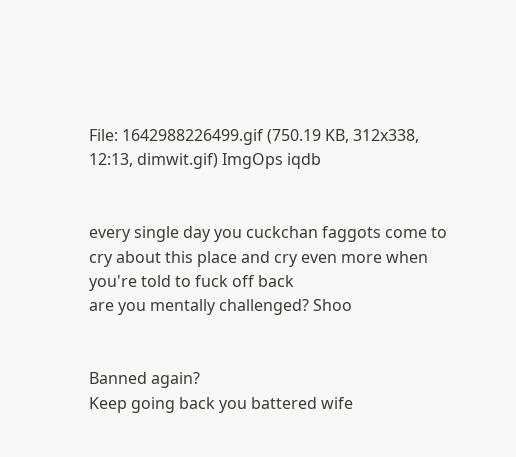File: 1642988226499.gif (750.19 KB, 312x338, 12:13, dimwit.gif) ImgOps iqdb


every single day you cuckchan faggots come to cry about this place and cry even more when you're told to fuck off back
are you mentally challenged? Shoo


Banned again?
Keep going back you battered wife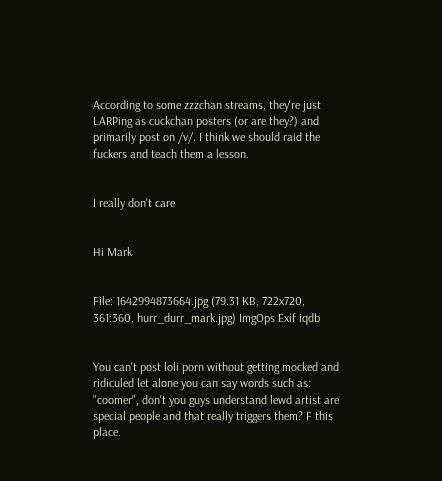According to some zzzchan streams, they're just LARPing as cuckchan posters (or are they?) and primarily post on /v/. I think we should raid the fuckers and teach them a lesson.


I really don't care


Hi Mark


File: 1642994873664.jpg (79.31 KB, 722x720, 361:360, hurr_durr_mark.jpg) ImgOps Exif iqdb


You can't post loli porn without getting mocked and ridiculed let alone you can say words such as: "coomer", don't you guys understand lewd artist are special people and that really triggers them? F this place.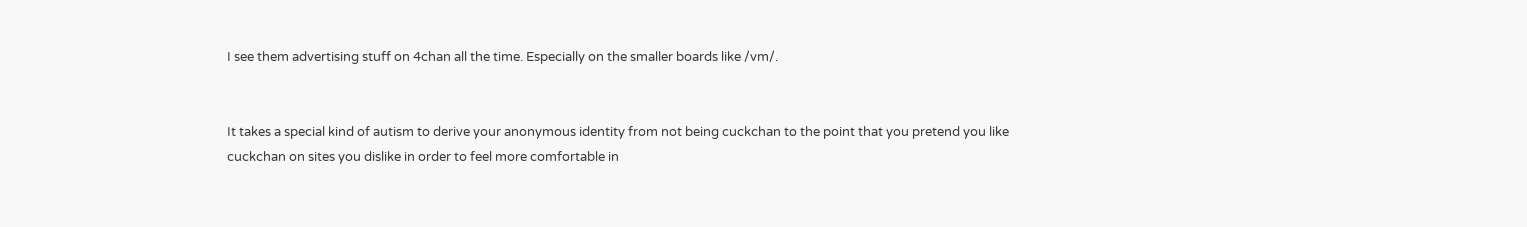I see them advertising stuff on 4chan all the time. Especially on the smaller boards like /vm/.


It takes a special kind of autism to derive your anonymous identity from not being cuckchan to the point that you pretend you like cuckchan on sites you dislike in order to feel more comfortable in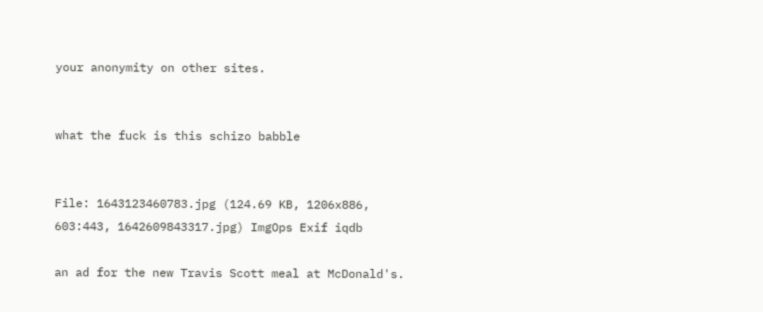your anonymity on other sites.


what the fuck is this schizo babble


File: 1643123460783.jpg (124.69 KB, 1206x886, 603:443, 1642609843317.jpg) ImgOps Exif iqdb

an ad for the new Travis Scott meal at McDonald's.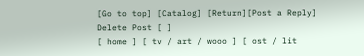[Go to top] [Catalog] [Return][Post a Reply]
Delete Post [ ]
[ home ] [ tv / art / wooo ] [ ost / lit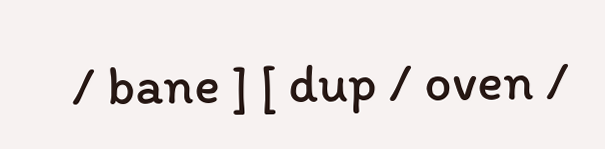/ bane ] [ dup / oven /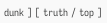dunk ] [ truth / top ]